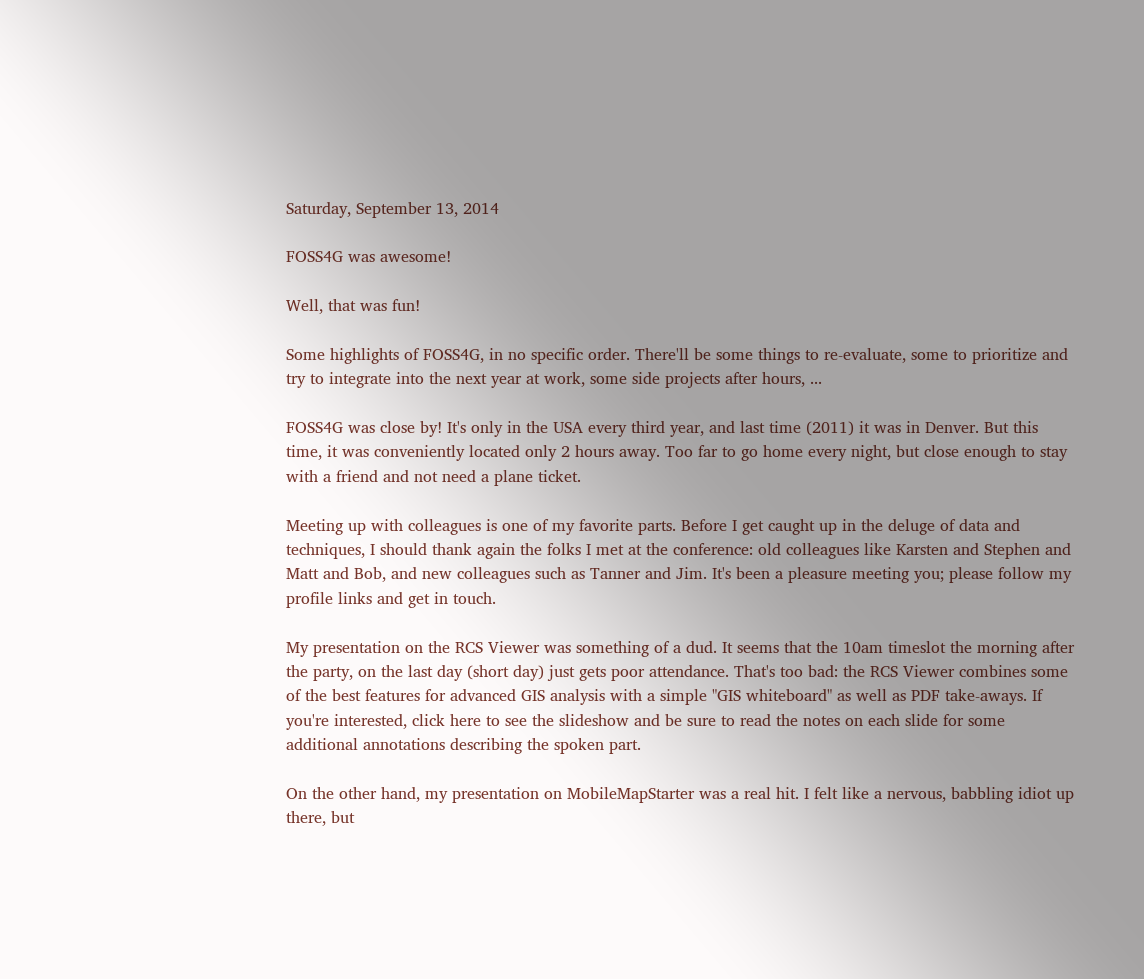Saturday, September 13, 2014

FOSS4G was awesome!

Well, that was fun!

Some highlights of FOSS4G, in no specific order. There'll be some things to re-evaluate, some to prioritize and try to integrate into the next year at work, some side projects after hours, ...

FOSS4G was close by! It's only in the USA every third year, and last time (2011) it was in Denver. But this time, it was conveniently located only 2 hours away. Too far to go home every night, but close enough to stay with a friend and not need a plane ticket.

Meeting up with colleagues is one of my favorite parts. Before I get caught up in the deluge of data and techniques, I should thank again the folks I met at the conference: old colleagues like Karsten and Stephen and Matt and Bob, and new colleagues such as Tanner and Jim. It's been a pleasure meeting you; please follow my profile links and get in touch.

My presentation on the RCS Viewer was something of a dud. It seems that the 10am timeslot the morning after the party, on the last day (short day) just gets poor attendance. That's too bad: the RCS Viewer combines some of the best features for advanced GIS analysis with a simple "GIS whiteboard" as well as PDF take-aways. If you're interested, click here to see the slideshow and be sure to read the notes on each slide for some additional annotations describing the spoken part.

On the other hand, my presentation on MobileMapStarter was a real hit. I felt like a nervous, babbling idiot up there, but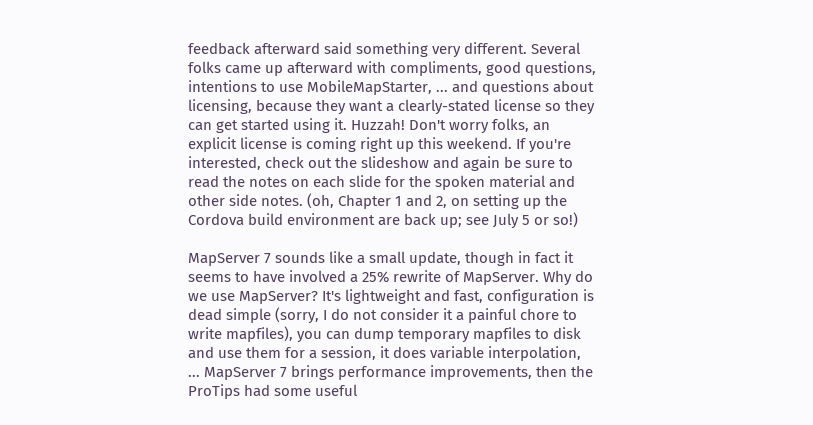feedback afterward said something very different. Several folks came up afterward with compliments, good questions, intentions to use MobileMapStarter, ... and questions about licensing, because they want a clearly-stated license so they can get started using it. Huzzah! Don't worry folks, an explicit license is coming right up this weekend. If you're interested, check out the slideshow and again be sure to read the notes on each slide for the spoken material and other side notes. (oh, Chapter 1 and 2, on setting up the Cordova build environment are back up; see July 5 or so!)

MapServer 7 sounds like a small update, though in fact it seems to have involved a 25% rewrite of MapServer. Why do we use MapServer? It's lightweight and fast, configuration is dead simple (sorry, I do not consider it a painful chore to write mapfiles), you can dump temporary mapfiles to disk and use them for a session, it does variable interpolation, ... MapServer 7 brings performance improvements, then the ProTips had some useful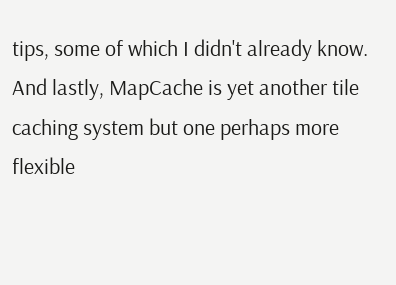tips, some of which I didn't already know. And lastly, MapCache is yet another tile caching system but one perhaps more flexible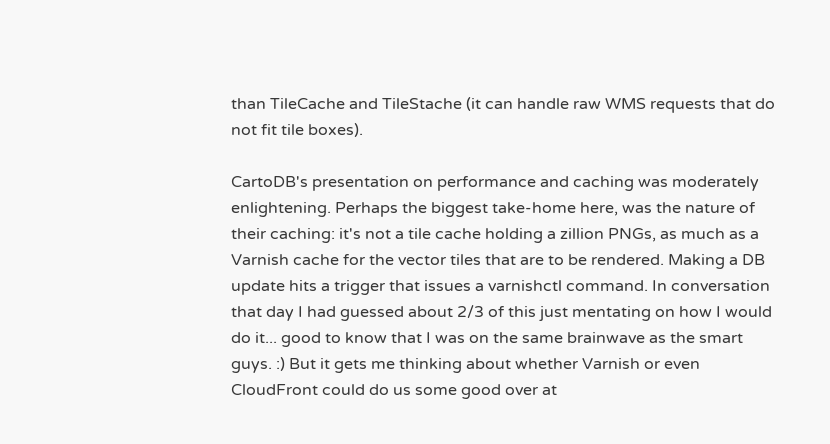than TileCache and TileStache (it can handle raw WMS requests that do not fit tile boxes).

CartoDB's presentation on performance and caching was moderately enlightening. Perhaps the biggest take-home here, was the nature of their caching: it's not a tile cache holding a zillion PNGs, as much as a Varnish cache for the vector tiles that are to be rendered. Making a DB update hits a trigger that issues a varnishctl command. In conversation that day I had guessed about 2/3 of this just mentating on how I would do it... good to know that I was on the same brainwave as the smart guys. :) But it gets me thinking about whether Varnish or even CloudFront could do us some good over at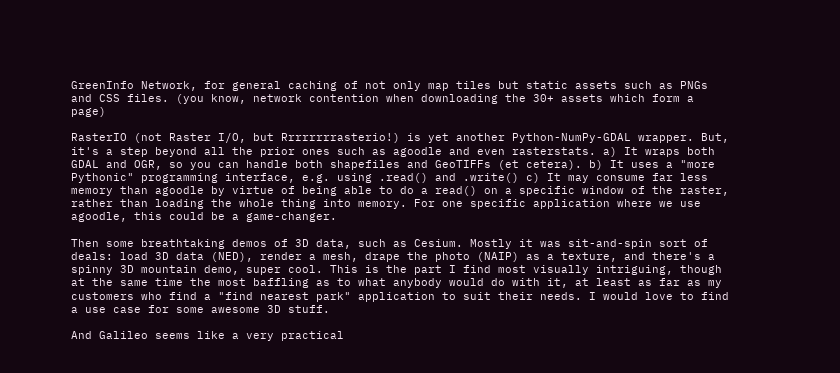GreenInfo Network, for general caching of not only map tiles but static assets such as PNGs and CSS files. (you know, network contention when downloading the 30+ assets which form a page)

RasterIO (not Raster I/O, but Rrrrrrrrasterio!) is yet another Python-NumPy-GDAL wrapper. But, it's a step beyond all the prior ones such as agoodle and even rasterstats. a) It wraps both GDAL and OGR, so you can handle both shapefiles and GeoTIFFs (et cetera). b) It uses a "more Pythonic" programming interface, e.g. using .read() and .write() c) It may consume far less memory than agoodle by virtue of being able to do a read() on a specific window of the raster, rather than loading the whole thing into memory. For one specific application where we use agoodle, this could be a game-changer.

Then some breathtaking demos of 3D data, such as Cesium. Mostly it was sit-and-spin sort of deals: load 3D data (NED), render a mesh, drape the photo (NAIP) as a texture, and there's a spinny 3D mountain demo, super cool. This is the part I find most visually intriguing, though at the same time the most baffling as to what anybody would do with it, at least as far as my customers who find a "find nearest park" application to suit their needs. I would love to find a use case for some awesome 3D stuff.

And Galileo seems like a very practical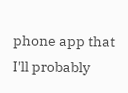phone app that I'll probably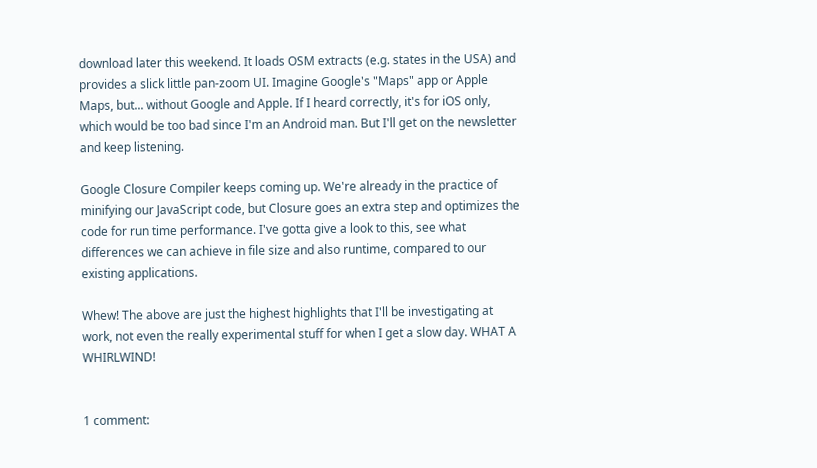download later this weekend. It loads OSM extracts (e.g. states in the USA) and provides a slick little pan-zoom UI. Imagine Google's "Maps" app or Apple Maps, but... without Google and Apple. If I heard correctly, it's for iOS only, which would be too bad since I'm an Android man. But I'll get on the newsletter and keep listening.

Google Closure Compiler keeps coming up. We're already in the practice of minifying our JavaScript code, but Closure goes an extra step and optimizes the code for run time performance. I've gotta give a look to this, see what differences we can achieve in file size and also runtime, compared to our existing applications.

Whew! The above are just the highest highlights that I'll be investigating at work, not even the really experimental stuff for when I get a slow day. WHAT A WHIRLWIND!


1 comment: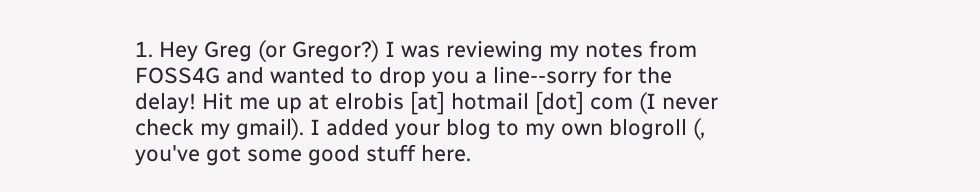1. Hey Greg (or Gregor?) I was reviewing my notes from FOSS4G and wanted to drop you a line--sorry for the delay! Hit me up at elrobis [at] hotmail [dot] com (I never check my gmail). I added your blog to my own blogroll (, you've got some good stuff here.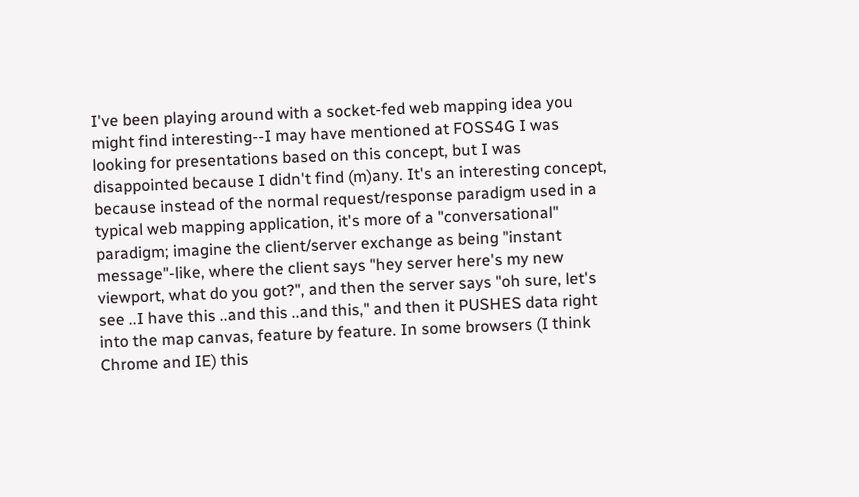I've been playing around with a socket-fed web mapping idea you might find interesting--I may have mentioned at FOSS4G I was looking for presentations based on this concept, but I was disappointed because I didn't find (m)any. It's an interesting concept, because instead of the normal request/response paradigm used in a typical web mapping application, it's more of a "conversational" paradigm; imagine the client/server exchange as being "instant message"-like, where the client says "hey server here's my new viewport, what do you got?", and then the server says "oh sure, let's see ..I have this ..and this ..and this," and then it PUSHES data right into the map canvas, feature by feature. In some browsers (I think Chrome and IE) this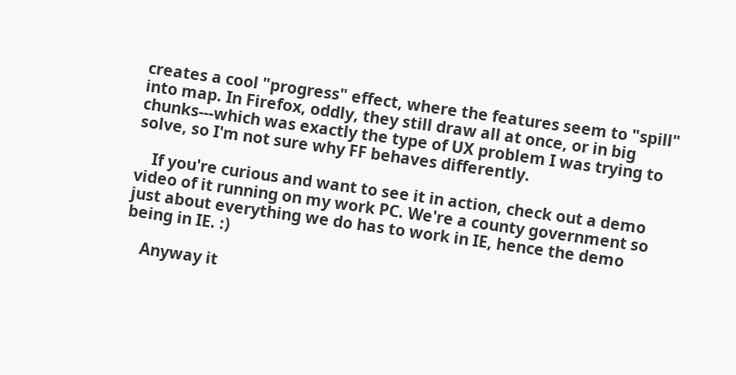creates a cool "progress" effect, where the features seem to "spill" into map. In Firefox, oddly, they still draw all at once, or in big chunks---which was exactly the type of UX problem I was trying to solve, so I'm not sure why FF behaves differently.

    If you're curious and want to see it in action, check out a demo video of it running on my work PC. We're a county government so just about everything we do has to work in IE, hence the demo being in IE. :)

    Anyway it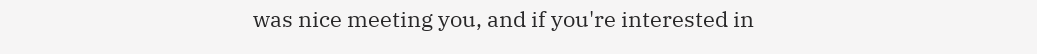was nice meeting you, and if you're interested in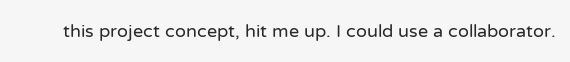this project concept, hit me up. I could use a collaborator.